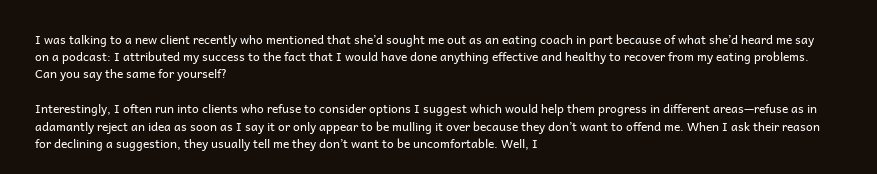I was talking to a new client recently who mentioned that she’d sought me out as an eating coach in part because of what she’d heard me say on a podcast: I attributed my success to the fact that I would have done anything effective and healthy to recover from my eating problems. Can you say the same for yourself?

Interestingly, I often run into clients who refuse to consider options I suggest which would help them progress in different areas—refuse as in adamantly reject an idea as soon as I say it or only appear to be mulling it over because they don’t want to offend me. When I ask their reason for declining a suggestion, they usually tell me they don’t want to be uncomfortable. Well, I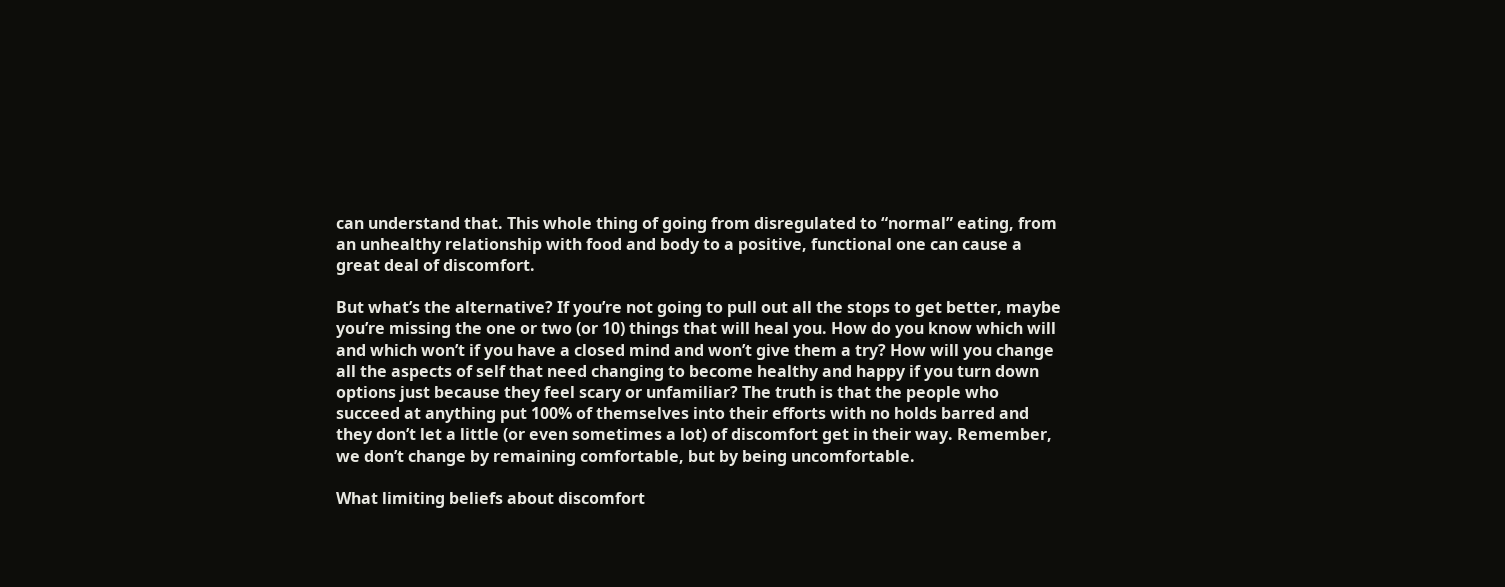can understand that. This whole thing of going from disregulated to “normal” eating, from an unhealthy relationship with food and body to a positive, functional one can cause a great deal of discomfort.

But what’s the alternative? If you’re not going to pull out all the stops to get better, maybe you’re missing the one or two (or 10) things that will heal you. How do you know which will and which won’t if you have a closed mind and won’t give them a try? How will you change all the aspects of self that need changing to become healthy and happy if you turn down options just because they feel scary or unfamiliar? The truth is that the people who succeed at anything put 100% of themselves into their efforts with no holds barred and they don’t let a little (or even sometimes a lot) of discomfort get in their way. Remember, we don’t change by remaining comfortable, but by being uncomfortable.

What limiting beliefs about discomfort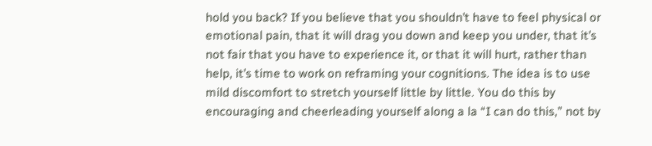hold you back? If you believe that you shouldn’t have to feel physical or emotional pain, that it will drag you down and keep you under, that it’s not fair that you have to experience it, or that it will hurt, rather than help, it’s time to work on reframing your cognitions. The idea is to use mild discomfort to stretch yourself little by little. You do this by encouraging and cheerleading yourself along a la “I can do this,” not by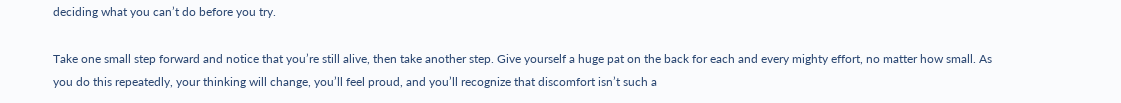deciding what you can’t do before you try.

Take one small step forward and notice that you’re still alive, then take another step. Give yourself a huge pat on the back for each and every mighty effort, no matter how small. As you do this repeatedly, your thinking will change, you’ll feel proud, and you’ll recognize that discomfort isn’t such a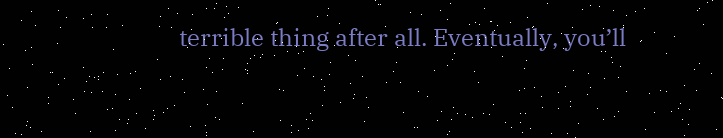terrible thing after all. Eventually, you’ll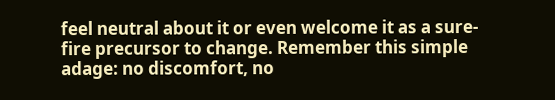feel neutral about it or even welcome it as a sure-fire precursor to change. Remember this simple adage: no discomfort, no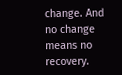change. And no change means no recovery.